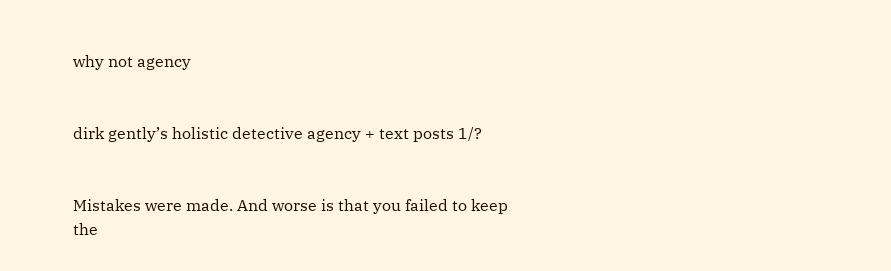why not agency


dirk gently’s holistic detective agency + text posts 1/?


Mistakes were made. And worse is that you failed to keep the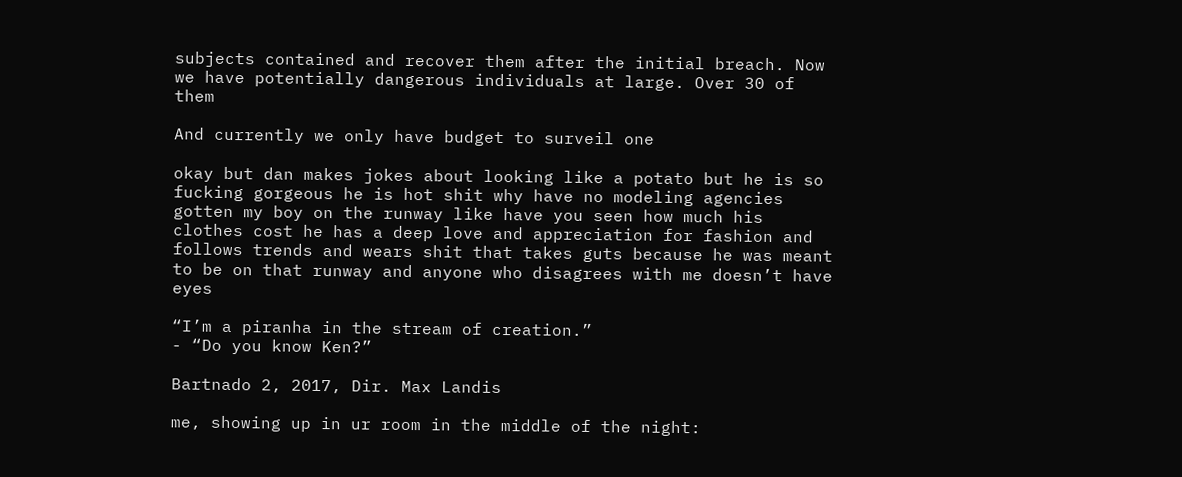subjects contained and recover them after the initial breach. Now we have potentially dangerous individuals at large. Over 30 of them

And currently we only have budget to surveil one

okay but dan makes jokes about looking like a potato but he is so fucking gorgeous he is hot shit why have no modeling agencies gotten my boy on the runway like have you seen how much his clothes cost he has a deep love and appreciation for fashion and follows trends and wears shit that takes guts because he was meant to be on that runway and anyone who disagrees with me doesn’t have eyes

“I’m a piranha in the stream of creation.”
- “Do you know Ken?”

Bartnado 2, 2017, Dir. Max Landis

me, showing up in ur room in the middle of the night: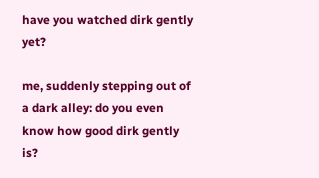have you watched dirk gently yet?

me, suddenly stepping out of a dark alley: do you even know how good dirk gently is?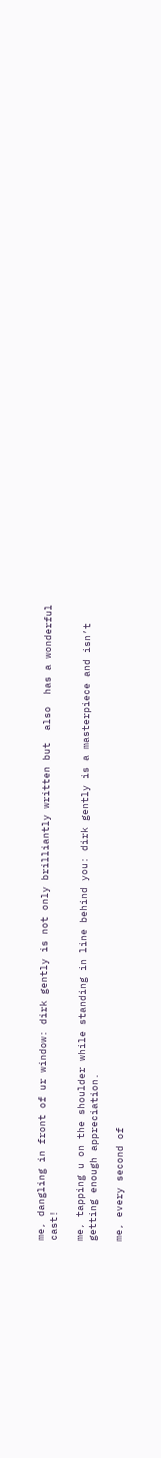me, dangling in front of ur window: dirk gently is not only brilliantly written but  also  has a wonderful cast!

me, tapping u on the shoulder while standing in line behind you: dirk gently is a masterpiece and isn’t getting enough appreciation.

me, every second of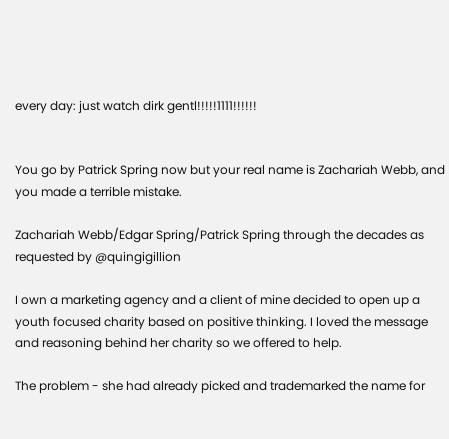every day: just watch dirk gentl!!!!!1111!!!!!!


You go by Patrick Spring now but your real name is Zachariah Webb, and you made a terrible mistake.

Zachariah Webb/Edgar Spring/Patrick Spring through the decades as requested by @quingigillion

I own a marketing agency and a client of mine decided to open up a youth focused charity based on positive thinking. I loved the message and reasoning behind her charity so we offered to help.

The problem - she had already picked and trademarked the name for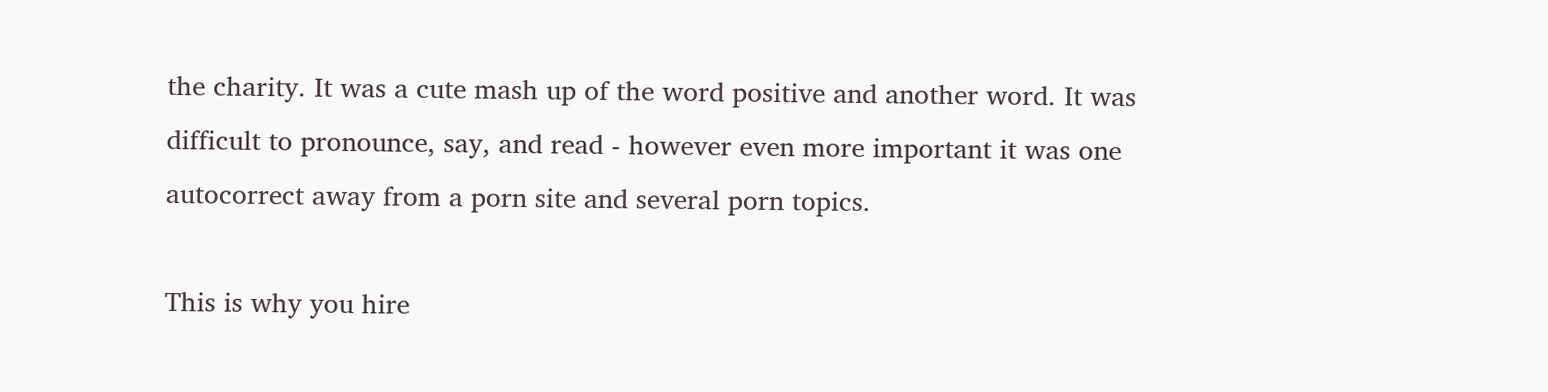the charity. It was a cute mash up of the word positive and another word. It was difficult to pronounce, say, and read - however even more important it was one autocorrect away from a porn site and several porn topics.

This is why you hire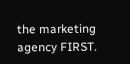the marketing agency FIRST.